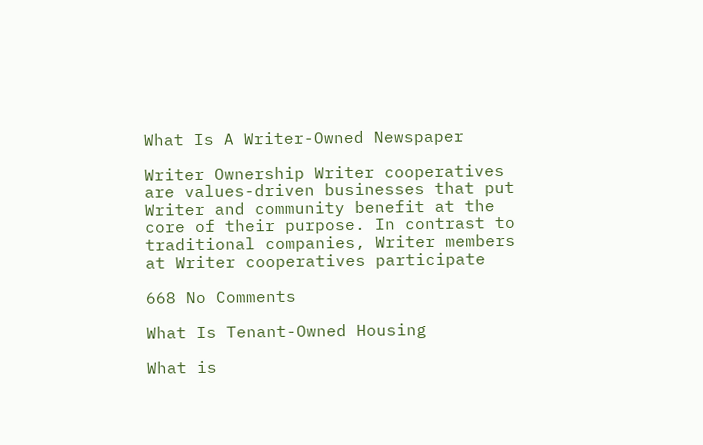What Is A Writer-Owned Newspaper

Writer Ownership Writer cooperatives are values-driven businesses that put Writer and community benefit at the core of their purpose. In contrast to traditional companies, Writer members at Writer cooperatives participate

668 No Comments

What Is Tenant-Owned Housing

What is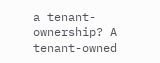a tenant-ownership? A tenant-owned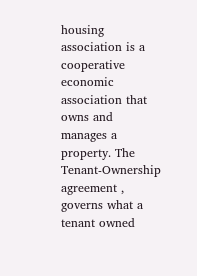housing association is a cooperative economic association that owns and manages a property. The Tenant-Ownership agreement ,  governs what a tenant owned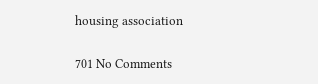housing association

701 No Comments